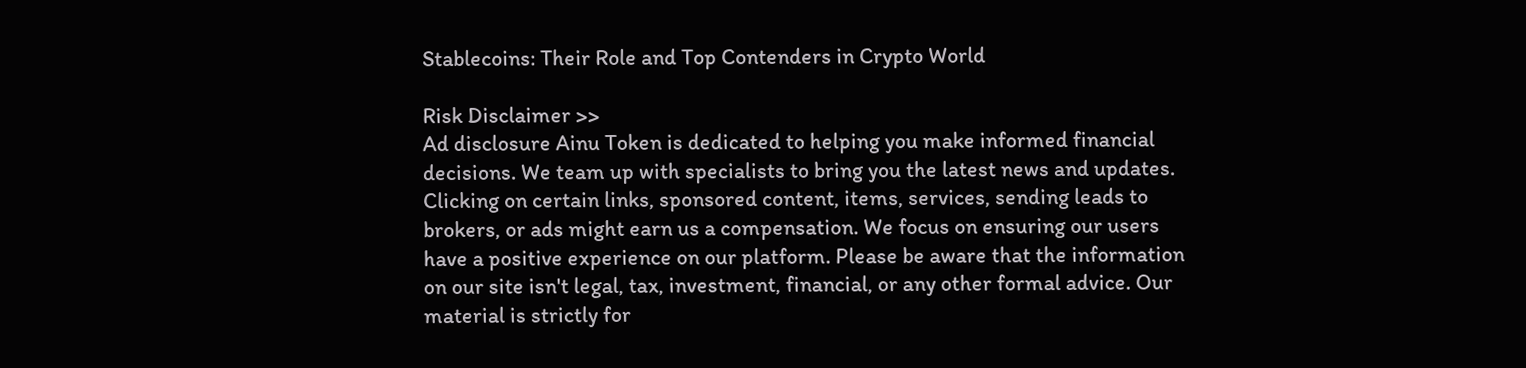Stablecoins: Their Role and Top Contenders in Crypto World

Risk Disclaimer >>
Ad disclosure Ainu Token is dedicated to helping you make informed financial decisions. We team up with specialists to bring you the latest news and updates. Clicking on certain links, sponsored content, items, services, sending leads to brokers, or ads might earn us a compensation. We focus on ensuring our users have a positive experience on our platform. Please be aware that the information on our site isn't legal, tax, investment, financial, or any other formal advice. Our material is strictly for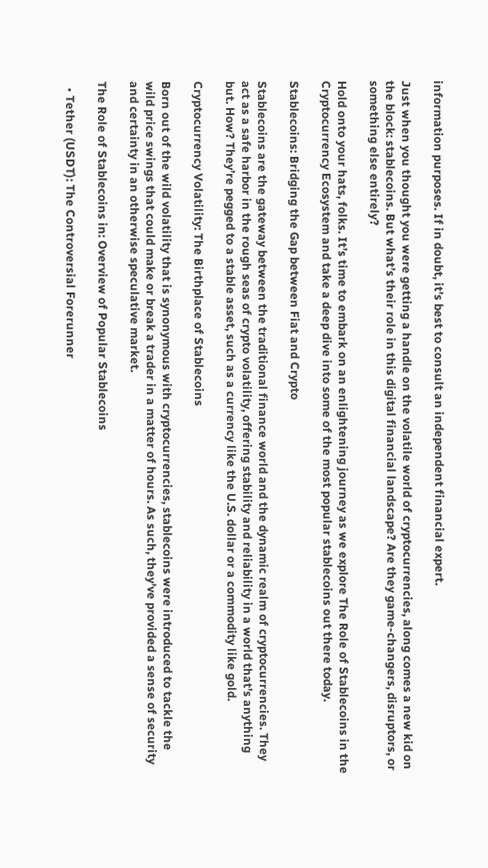information purposes. If in doubt, it's best to consult an independent financial expert.

Just when you thought you were getting a handle on the volatile world of cryptocurrencies, along comes a new kid on the block: stablecoins. But what’s their role in this digital financial landscape? Are they game-changers, disruptors, or something else entirely?

Hold onto your hats, folks. It’s time to embark on an enlightening journey as we explore The Role of Stablecoins in the Cryptocurrency Ecosystem and take a deep dive into some of the most popular stablecoins out there today.

Stablecoins: Bridging the Gap between Fiat and Crypto

Stablecoins are the gateway between the traditional finance world and the dynamic realm of cryptocurrencies. They act as a safe harbor in the rough seas of crypto volatility, offering stability and reliability in a world that’s anything but. How? They’re pegged to a stable asset, such as a currency like the U.S. dollar or a commodity like gold.

Cryptocurrency Volatility: The Birthplace of Stablecoins

Born out of the wild volatility that is synonymous with cryptocurrencies, stablecoins were introduced to tackle the wild price swings that could make or break a trader in a matter of hours. As such, they’ve provided a sense of security and certainty in an otherwise speculative market.

The Role of Stablecoins in: Overview of Popular Stablecoins

  • Tether (USDT): The Controversial Forerunner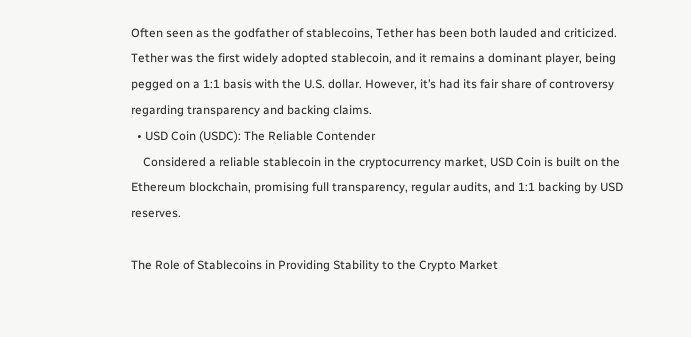Often seen as the godfather of stablecoins, Tether has been both lauded and criticized. Tether was the first widely adopted stablecoin, and it remains a dominant player, being pegged on a 1:1 basis with the U.S. dollar. However, it’s had its fair share of controversy regarding transparency and backing claims.
  • USD Coin (USDC): The Reliable Contender
    Considered a reliable stablecoin in the cryptocurrency market, USD Coin is built on the Ethereum blockchain, promising full transparency, regular audits, and 1:1 backing by USD reserves.

The Role of Stablecoins in Providing Stability to the Crypto Market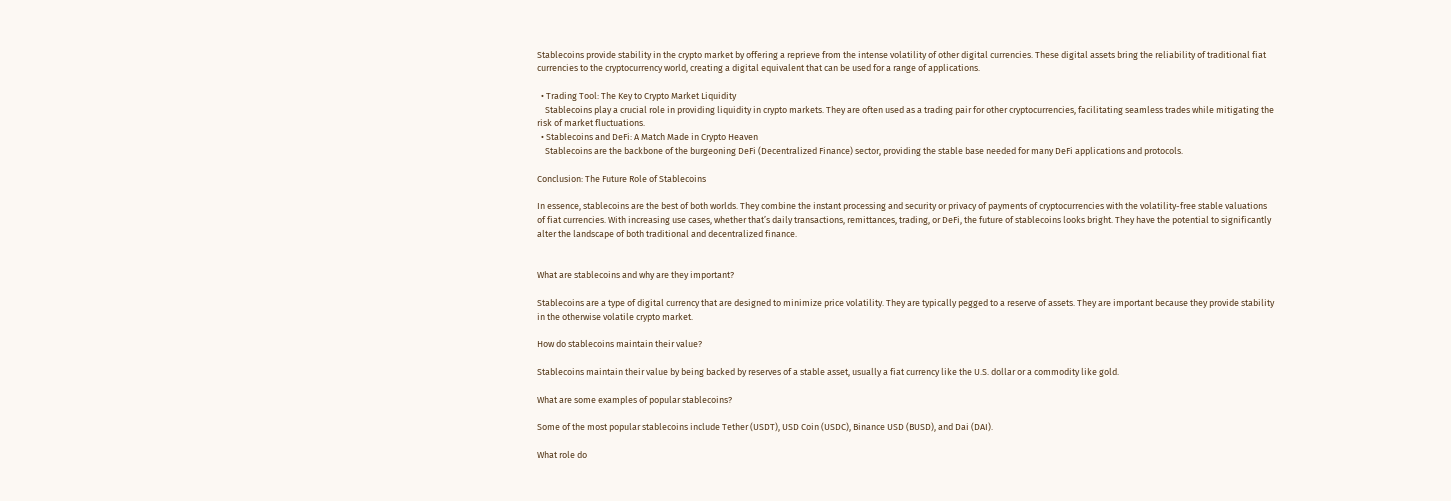Stablecoins provide stability in the crypto market by offering a reprieve from the intense volatility of other digital currencies. These digital assets bring the reliability of traditional fiat currencies to the cryptocurrency world, creating a digital equivalent that can be used for a range of applications.

  • Trading Tool: The Key to Crypto Market Liquidity
    Stablecoins play a crucial role in providing liquidity in crypto markets. They are often used as a trading pair for other cryptocurrencies, facilitating seamless trades while mitigating the risk of market fluctuations.
  • Stablecoins and DeFi: A Match Made in Crypto Heaven
    Stablecoins are the backbone of the burgeoning DeFi (Decentralized Finance) sector, providing the stable base needed for many DeFi applications and protocols.

Conclusion: The Future Role of Stablecoins

In essence, stablecoins are the best of both worlds. They combine the instant processing and security or privacy of payments of cryptocurrencies with the volatility-free stable valuations of fiat currencies. With increasing use cases, whether that’s daily transactions, remittances, trading, or DeFi, the future of stablecoins looks bright. They have the potential to significantly alter the landscape of both traditional and decentralized finance.


What are stablecoins and why are they important?

Stablecoins are a type of digital currency that are designed to minimize price volatility. They are typically pegged to a reserve of assets. They are important because they provide stability in the otherwise volatile crypto market.

How do stablecoins maintain their value?

Stablecoins maintain their value by being backed by reserves of a stable asset, usually a fiat currency like the U.S. dollar or a commodity like gold.

What are some examples of popular stablecoins?

Some of the most popular stablecoins include Tether (USDT), USD Coin (USDC), Binance USD (BUSD), and Dai (DAI).

What role do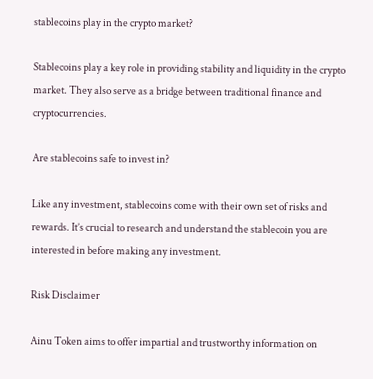stablecoins play in the crypto market?

Stablecoins play a key role in providing stability and liquidity in the crypto market. They also serve as a bridge between traditional finance and cryptocurrencies.

Are stablecoins safe to invest in?

Like any investment, stablecoins come with their own set of risks and rewards. It’s crucial to research and understand the stablecoin you are interested in before making any investment.

Risk Disclaimer

Ainu Token aims to offer impartial and trustworthy information on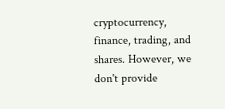cryptocurrency, finance, trading, and shares. However, we don't provide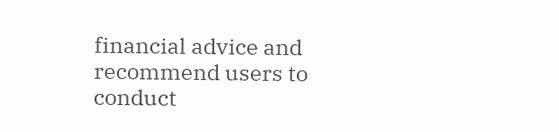financial advice and recommend users to conduct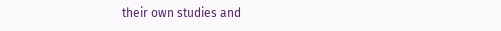their own studies and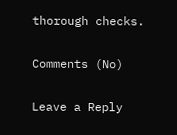thorough checks.

Comments (No)

Leave a Reply